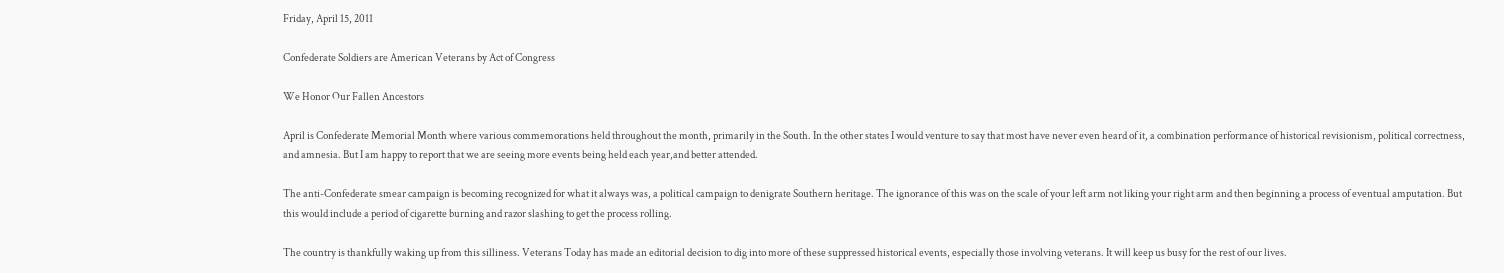Friday, April 15, 2011

Confederate Soldiers are American Veterans by Act of Congress

We Honor Our Fallen Ancestors

April is Confederate Memorial Month where various commemorations held throughout the month, primarily in the South. In the other states I would venture to say that most have never even heard of it, a combination performance of historical revisionism, political correctness, and amnesia. But I am happy to report that we are seeing more events being held each year,and better attended.

The anti-Confederate smear campaign is becoming recognized for what it always was, a political campaign to denigrate Southern heritage. The ignorance of this was on the scale of your left arm not liking your right arm and then beginning a process of eventual amputation. But this would include a period of cigarette burning and razor slashing to get the process rolling.

The country is thankfully waking up from this silliness. Veterans Today has made an editorial decision to dig into more of these suppressed historical events, especially those involving veterans. It will keep us busy for the rest of our lives.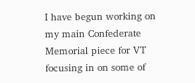I have begun working on my main Confederate Memorial piece for VT focusing in on some of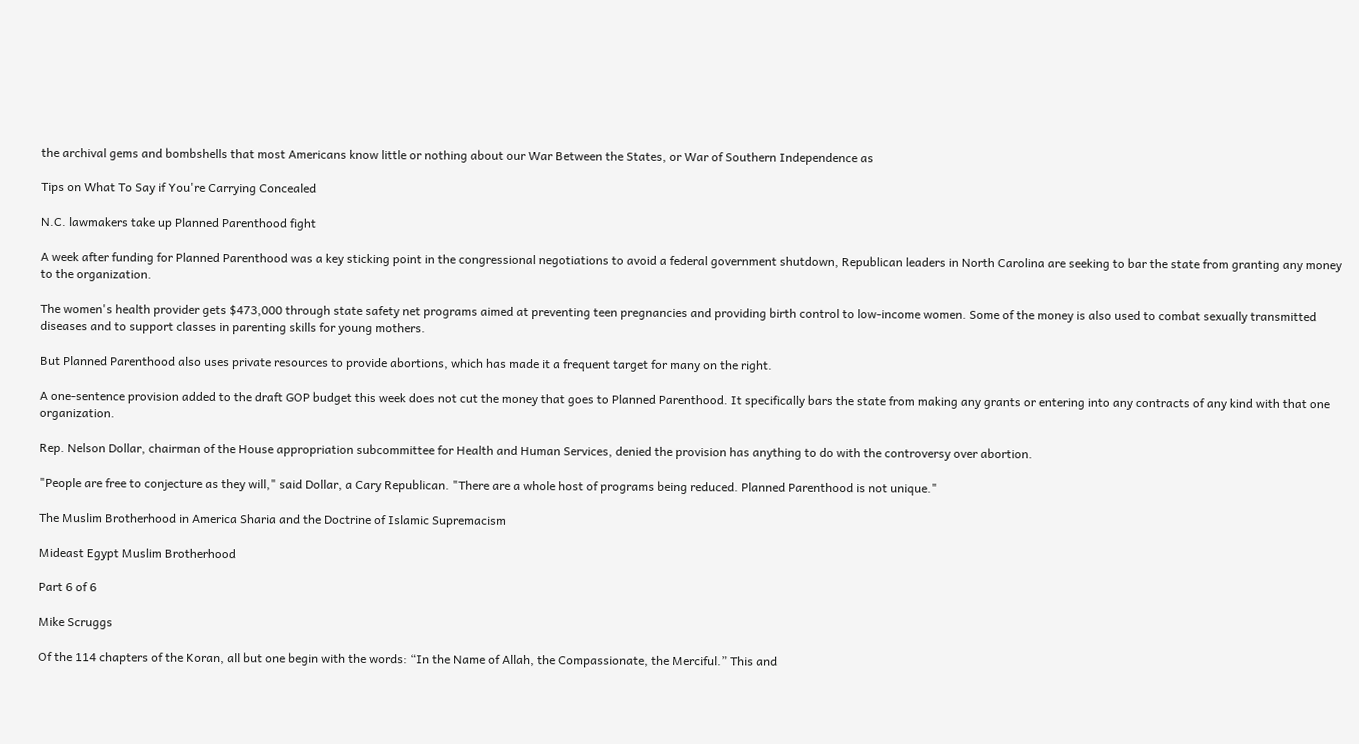the archival gems and bombshells that most Americans know little or nothing about our War Between the States, or War of Southern Independence as

Tips on What To Say if You're Carrying Concealed

N.C. lawmakers take up Planned Parenthood fight

A week after funding for Planned Parenthood was a key sticking point in the congressional negotiations to avoid a federal government shutdown, Republican leaders in North Carolina are seeking to bar the state from granting any money to the organization.

The women's health provider gets $473,000 through state safety net programs aimed at preventing teen pregnancies and providing birth control to low-income women. Some of the money is also used to combat sexually transmitted diseases and to support classes in parenting skills for young mothers.

But Planned Parenthood also uses private resources to provide abortions, which has made it a frequent target for many on the right.

A one-sentence provision added to the draft GOP budget this week does not cut the money that goes to Planned Parenthood. It specifically bars the state from making any grants or entering into any contracts of any kind with that one organization.

Rep. Nelson Dollar, chairman of the House appropriation subcommittee for Health and Human Services, denied the provision has anything to do with the controversy over abortion.

"People are free to conjecture as they will," said Dollar, a Cary Republican. "There are a whole host of programs being reduced. Planned Parenthood is not unique."

The Muslim Brotherhood in America Sharia and the Doctrine of Islamic Supremacism

Mideast Egypt Muslim Brotherhood

Part 6 of 6

Mike Scruggs

Of the 114 chapters of the Koran, all but one begin with the words: “In the Name of Allah, the Compassionate, the Merciful.” This and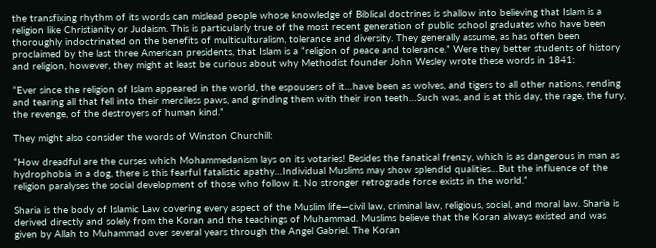the transfixing rhythm of its words can mislead people whose knowledge of Biblical doctrines is shallow into believing that Islam is a religion like Christianity or Judaism. This is particularly true of the most recent generation of public school graduates who have been thoroughly indoctrinated on the benefits of multiculturalism, tolerance and diversity. They generally assume, as has often been proclaimed by the last three American presidents, that Islam is a “religion of peace and tolerance.” Were they better students of history and religion, however, they might at least be curious about why Methodist founder John Wesley wrote these words in 1841:

“Ever since the religion of Islam appeared in the world, the espousers of it…have been as wolves, and tigers to all other nations, rending and tearing all that fell into their merciless paws, and grinding them with their iron teeth…Such was, and is at this day, the rage, the fury, the revenge, of the destroyers of human kind.”

They might also consider the words of Winston Churchill:

“How dreadful are the curses which Mohammedanism lays on its votaries! Besides the fanatical frenzy, which is as dangerous in man as hydrophobia in a dog, there is this fearful fatalistic apathy…Individual Muslims may show splendid qualities…But the influence of the religion paralyses the social development of those who follow it. No stronger retrograde force exists in the world.”

Sharia is the body of Islamic Law covering every aspect of the Muslim life—civil law, criminal law, religious, social, and moral law. Sharia is derived directly and solely from the Koran and the teachings of Muhammad. Muslims believe that the Koran always existed and was given by Allah to Muhammad over several years through the Angel Gabriel. The Koran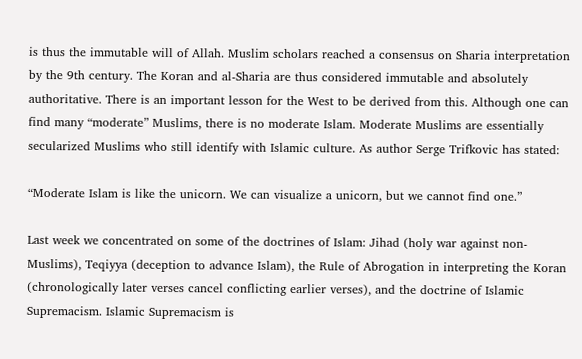is thus the immutable will of Allah. Muslim scholars reached a consensus on Sharia interpretation by the 9th century. The Koran and al-Sharia are thus considered immutable and absolutely authoritative. There is an important lesson for the West to be derived from this. Although one can find many “moderate” Muslims, there is no moderate Islam. Moderate Muslims are essentially secularized Muslims who still identify with Islamic culture. As author Serge Trifkovic has stated:

“Moderate Islam is like the unicorn. We can visualize a unicorn, but we cannot find one.”

Last week we concentrated on some of the doctrines of Islam: Jihad (holy war against non-Muslims), Teqiyya (deception to advance Islam), the Rule of Abrogation in interpreting the Koran (chronologically later verses cancel conflicting earlier verses), and the doctrine of Islamic Supremacism. Islamic Supremacism is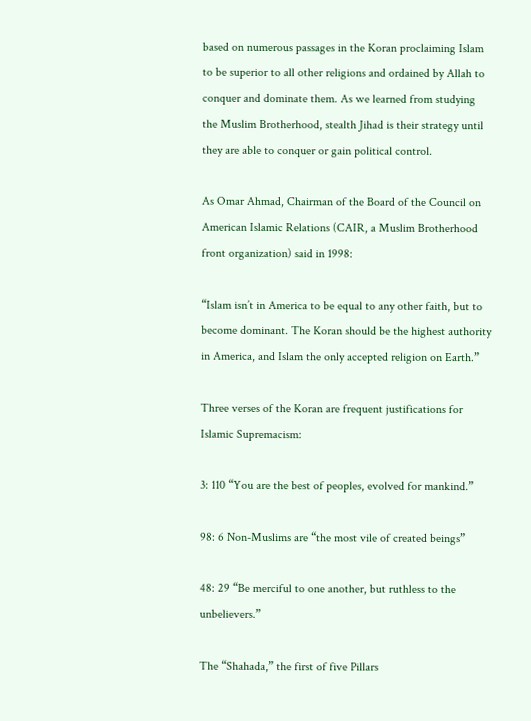based on numerous passages in the Koran proclaiming Islam to be superior to all other religions and ordained by Allah to conquer and dominate them. As we learned from studying the Muslim Brotherhood, stealth Jihad is their strategy until they are able to conquer or gain political control.

As Omar Ahmad, Chairman of the Board of the Council on American Islamic Relations (CAIR, a Muslim Brotherhood front organization) said in 1998:

“Islam isn’t in America to be equal to any other faith, but to become dominant. The Koran should be the highest authority in America, and Islam the only accepted religion on Earth.”

Three verses of the Koran are frequent justifications for Islamic Supremacism:

3: 110 “You are the best of peoples, evolved for mankind.”

98: 6 Non-Muslims are “the most vile of created beings”

48: 29 “Be merciful to one another, but ruthless to the unbelievers.”

The “Shahada,” the first of five Pillars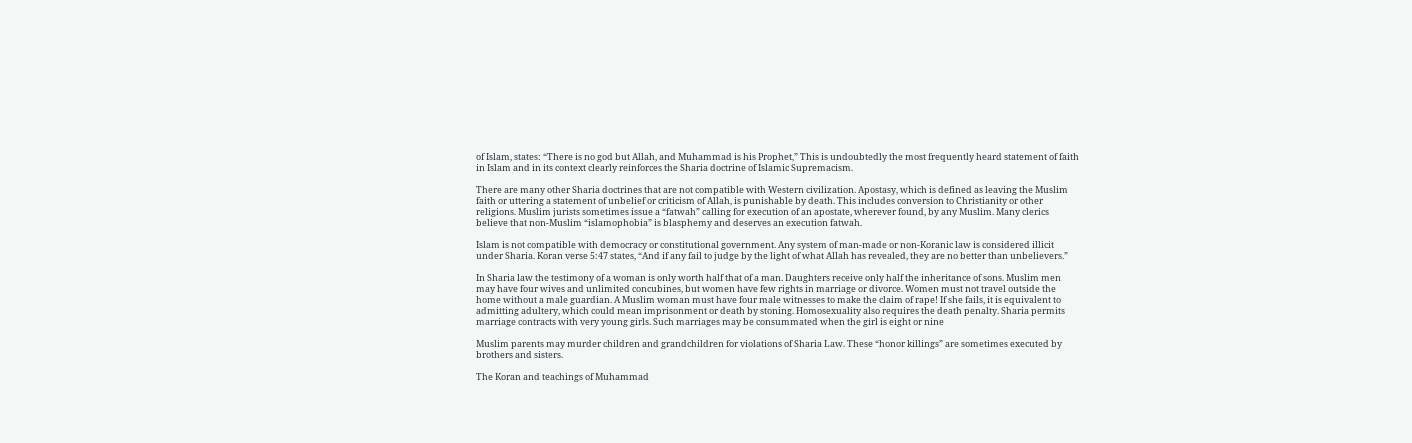of Islam, states: “There is no god but Allah, and Muhammad is his Prophet,” This is undoubtedly the most frequently heard statement of faith in Islam and in its context clearly reinforces the Sharia doctrine of Islamic Supremacism.

There are many other Sharia doctrines that are not compatible with Western civilization. Apostasy, which is defined as leaving the Muslim faith or uttering a statement of unbelief or criticism of Allah, is punishable by death. This includes conversion to Christianity or other religions. Muslim jurists sometimes issue a “fatwah” calling for execution of an apostate, wherever found, by any Muslim. Many clerics believe that non-Muslim “islamophobia” is blasphemy and deserves an execution fatwah.

Islam is not compatible with democracy or constitutional government. Any system of man-made or non-Koranic law is considered illicit under Sharia. Koran verse 5:47 states, “And if any fail to judge by the light of what Allah has revealed, they are no better than unbelievers.”

In Sharia law the testimony of a woman is only worth half that of a man. Daughters receive only half the inheritance of sons. Muslim men may have four wives and unlimited concubines, but women have few rights in marriage or divorce. Women must not travel outside the home without a male guardian. A Muslim woman must have four male witnesses to make the claim of rape! If she fails, it is equivalent to admitting adultery, which could mean imprisonment or death by stoning. Homosexuality also requires the death penalty. Sharia permits marriage contracts with very young girls. Such marriages may be consummated when the girl is eight or nine

Muslim parents may murder children and grandchildren for violations of Sharia Law. These “honor killings” are sometimes executed by brothers and sisters.

The Koran and teachings of Muhammad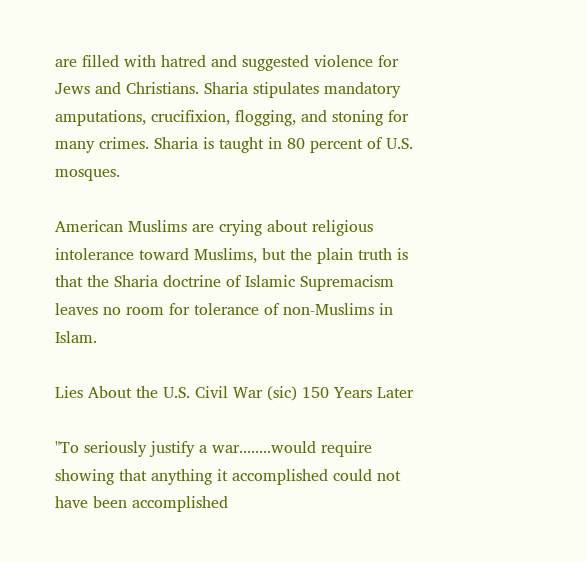are filled with hatred and suggested violence for Jews and Christians. Sharia stipulates mandatory amputations, crucifixion, flogging, and stoning for many crimes. Sharia is taught in 80 percent of U.S. mosques.

American Muslims are crying about religious intolerance toward Muslims, but the plain truth is that the Sharia doctrine of Islamic Supremacism leaves no room for tolerance of non-Muslims in Islam.

Lies About the U.S. Civil War (sic) 150 Years Later

"To seriously justify a war........would require showing that anything it accomplished could not have been accomplished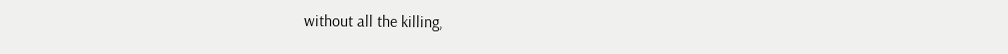without all the killing,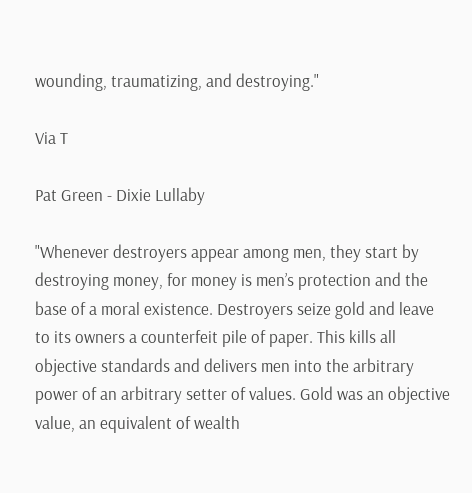wounding, traumatizing, and destroying."

Via T

Pat Green - Dixie Lullaby

"Whenever destroyers appear among men, they start by destroying money, for money is men’s protection and the base of a moral existence. Destroyers seize gold and leave to its owners a counterfeit pile of paper. This kills all objective standards and delivers men into the arbitrary power of an arbitrary setter of values. Gold was an objective value, an equivalent of wealth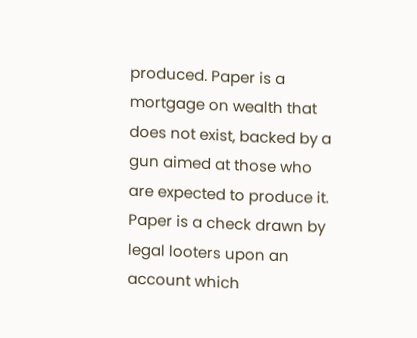produced. Paper is a mortgage on wealth that does not exist, backed by a gun aimed at those who are expected to produce it. Paper is a check drawn by legal looters upon an account which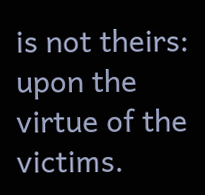is not theirs: upon the virtue of the victims.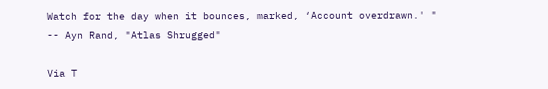Watch for the day when it bounces, marked, ‘Account overdrawn.' "
-- Ayn Rand, "Atlas Shrugged"

Via T